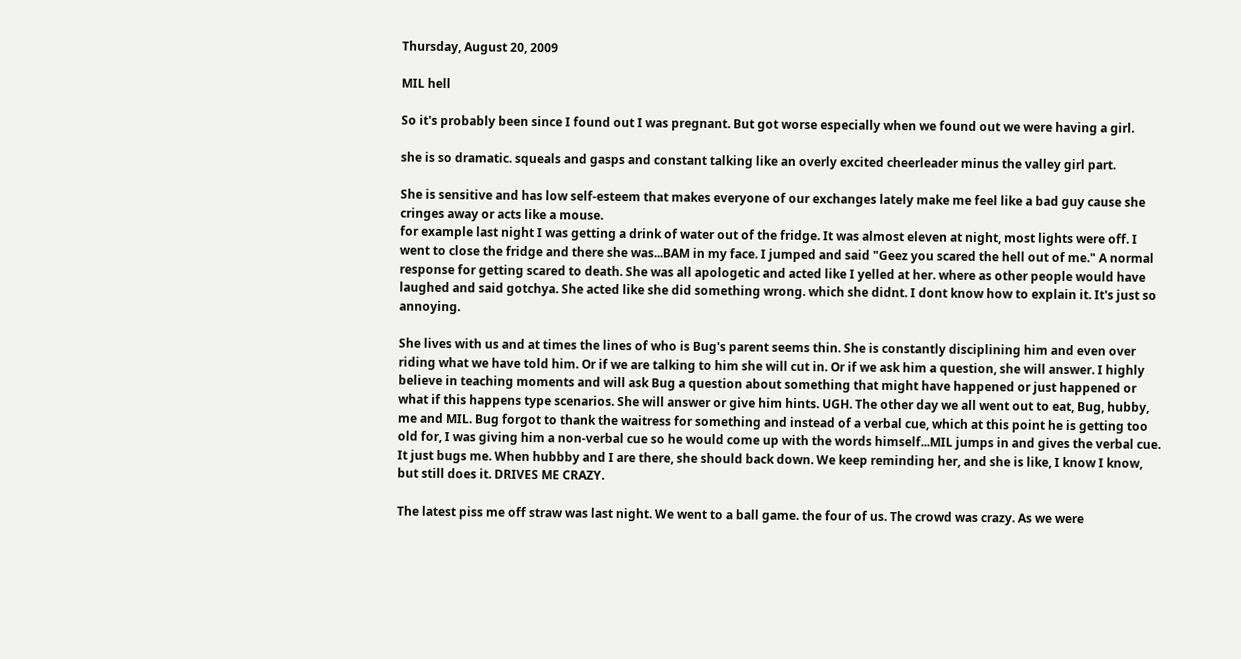Thursday, August 20, 2009

MIL hell

So it's probably been since I found out I was pregnant. But got worse especially when we found out we were having a girl.

she is so dramatic. squeals and gasps and constant talking like an overly excited cheerleader minus the valley girl part.

She is sensitive and has low self-esteem that makes everyone of our exchanges lately make me feel like a bad guy cause she cringes away or acts like a mouse.
for example last night I was getting a drink of water out of the fridge. It was almost eleven at night, most lights were off. I went to close the fridge and there she was...BAM in my face. I jumped and said "Geez you scared the hell out of me." A normal response for getting scared to death. She was all apologetic and acted like I yelled at her. where as other people would have laughed and said gotchya. She acted like she did something wrong. which she didnt. I dont know how to explain it. It's just so annoying.

She lives with us and at times the lines of who is Bug's parent seems thin. She is constantly disciplining him and even over riding what we have told him. Or if we are talking to him she will cut in. Or if we ask him a question, she will answer. I highly believe in teaching moments and will ask Bug a question about something that might have happened or just happened or what if this happens type scenarios. She will answer or give him hints. UGH. The other day we all went out to eat, Bug, hubby, me and MIL. Bug forgot to thank the waitress for something and instead of a verbal cue, which at this point he is getting too old for, I was giving him a non-verbal cue so he would come up with the words himself...MIL jumps in and gives the verbal cue. It just bugs me. When hubbby and I are there, she should back down. We keep reminding her, and she is like, I know I know, but still does it. DRIVES ME CRAZY.

The latest piss me off straw was last night. We went to a ball game. the four of us. The crowd was crazy. As we were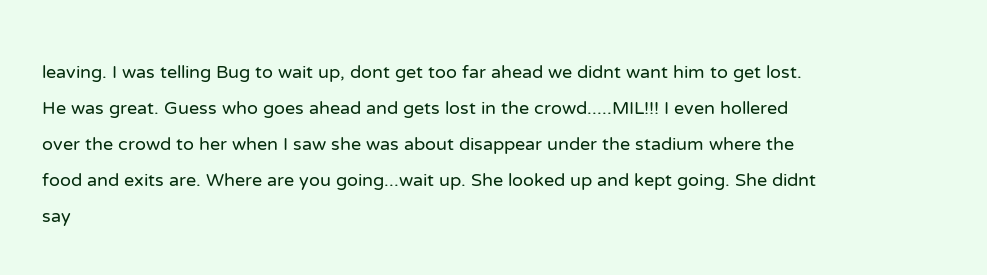leaving. I was telling Bug to wait up, dont get too far ahead we didnt want him to get lost. He was great. Guess who goes ahead and gets lost in the crowd.....MIL!!! I even hollered over the crowd to her when I saw she was about disappear under the stadium where the food and exits are. Where are you going...wait up. She looked up and kept going. She didnt say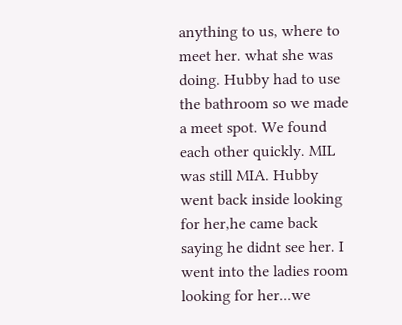anything to us, where to meet her. what she was doing. Hubby had to use the bathroom so we made a meet spot. We found each other quickly. MIL was still MIA. Hubby went back inside looking for her,he came back saying he didnt see her. I went into the ladies room looking for her...we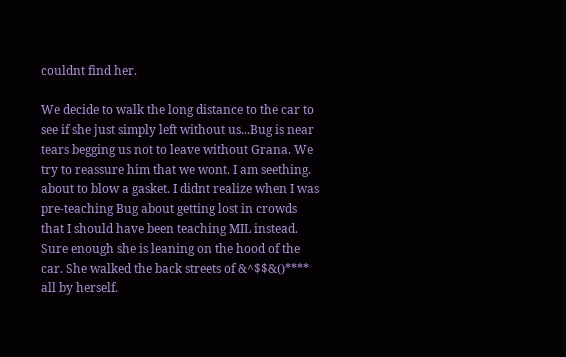couldnt find her.

We decide to walk the long distance to the car to see if she just simply left without us...Bug is near tears begging us not to leave without Grana. We try to reassure him that we wont. I am seething. about to blow a gasket. I didnt realize when I was pre-teaching Bug about getting lost in crowds that I should have been teaching MIL instead. Sure enough she is leaning on the hood of the car. She walked the back streets of &^$$&()**** all by herself.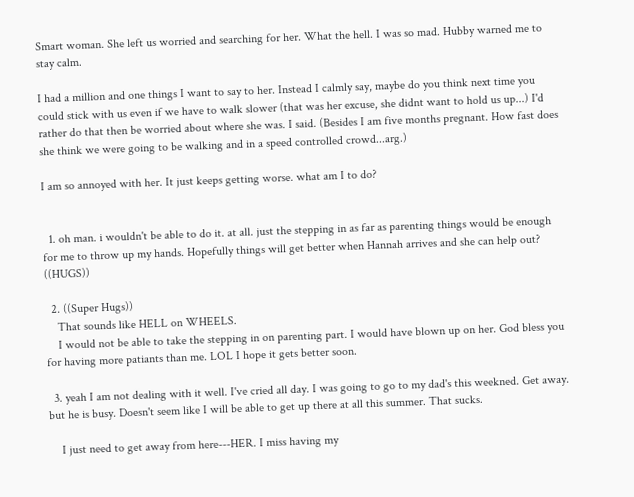Smart woman. She left us worried and searching for her. What the hell. I was so mad. Hubby warned me to stay calm.

I had a million and one things I want to say to her. Instead I calmly say, maybe do you think next time you could stick with us even if we have to walk slower (that was her excuse, she didnt want to hold us up...) I'd rather do that then be worried about where she was. I said. (Besides I am five months pregnant. How fast does she think we were going to be walking and in a speed controlled crowd...arg.)

I am so annoyed with her. It just keeps getting worse. what am I to do?


  1. oh man. i wouldn't be able to do it. at all. just the stepping in as far as parenting things would be enough for me to throw up my hands. Hopefully things will get better when Hannah arrives and she can help out? ((HUGS))

  2. ((Super Hugs))
    That sounds like HELL on WHEELS.
    I would not be able to take the stepping in on parenting part. I would have blown up on her. God bless you for having more patiants than me. LOL I hope it gets better soon.

  3. yeah I am not dealing with it well. I've cried all day. I was going to go to my dad's this weekned. Get away. but he is busy. Doesn't seem like I will be able to get up there at all this summer. That sucks.

    I just need to get away from here---HER. I miss having my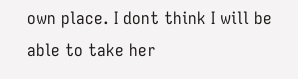own place. I dont think I will be able to take her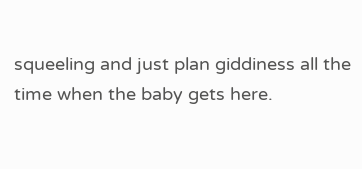squeeling and just plan giddiness all the time when the baby gets here.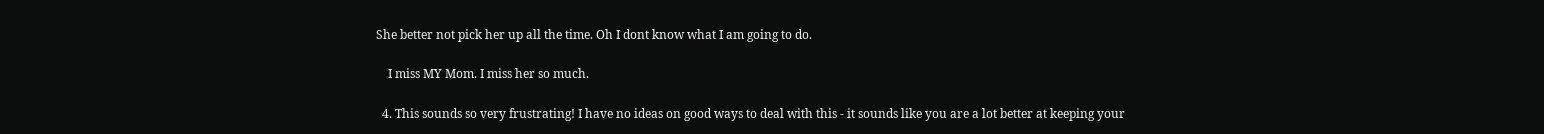She better not pick her up all the time. Oh I dont know what I am going to do.

    I miss MY Mom. I miss her so much.

  4. This sounds so very frustrating! I have no ideas on good ways to deal with this - it sounds like you are a lot better at keeping your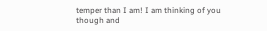temper than I am! I am thinking of you though and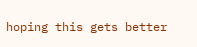hoping this gets better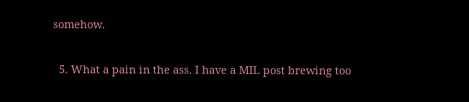somehow.

  5. What a pain in the ass. I have a MIL post brewing too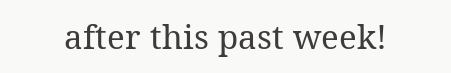after this past week!